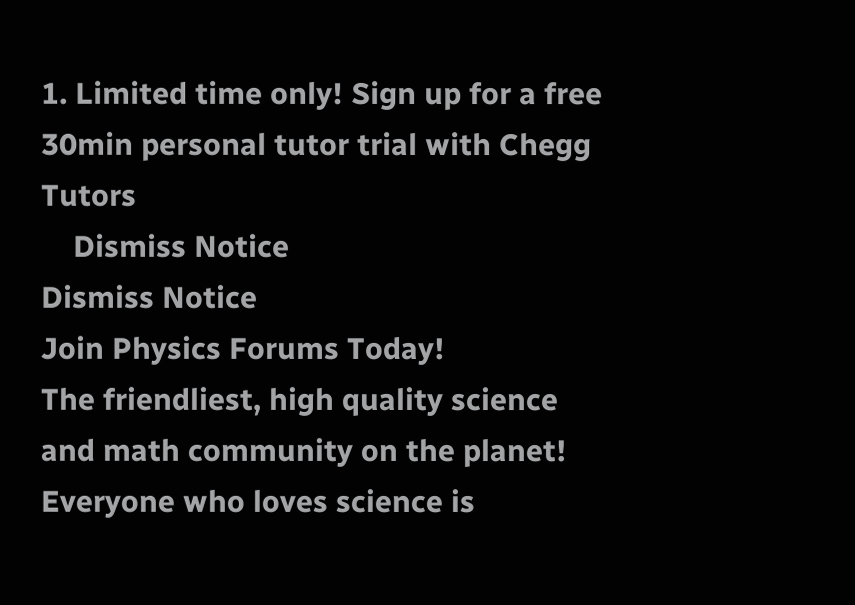1. Limited time only! Sign up for a free 30min personal tutor trial with Chegg Tutors
    Dismiss Notice
Dismiss Notice
Join Physics Forums Today!
The friendliest, high quality science and math community on the planet! Everyone who loves science is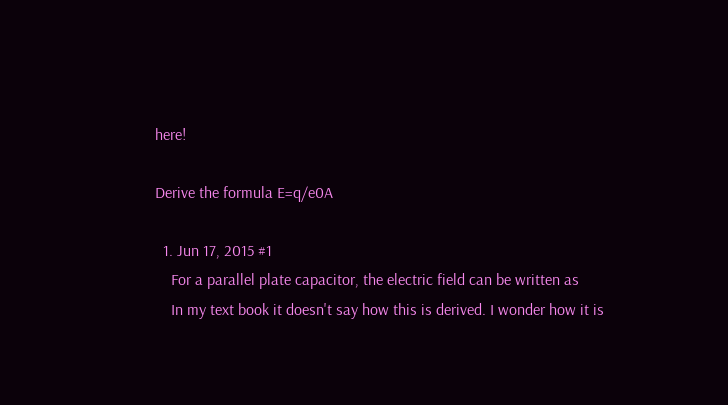here!

Derive the formula E=q/e0A

  1. Jun 17, 2015 #1
    For a parallel plate capacitor, the electric field can be written as
    In my text book it doesn't say how this is derived. I wonder how it is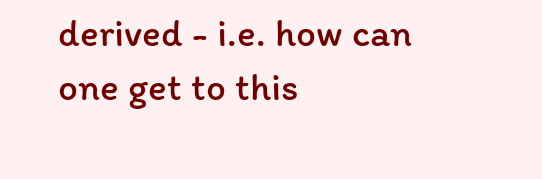derived - i.e. how can one get to this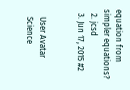equation from simpler equations?
  2. jcsd
  3. Jun 17, 2015 #2


    User Avatar
    Science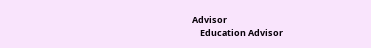Advisor
    Education Advisor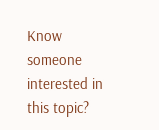Know someone interested in this topic?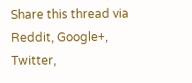Share this thread via Reddit, Google+, Twitter,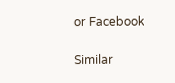or Facebook

Similar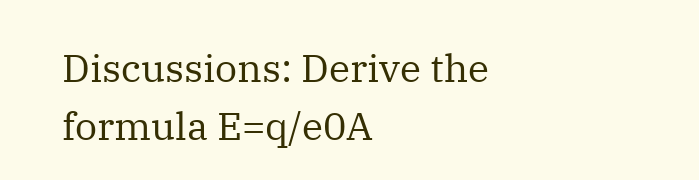Discussions: Derive the formula E=q/e0A